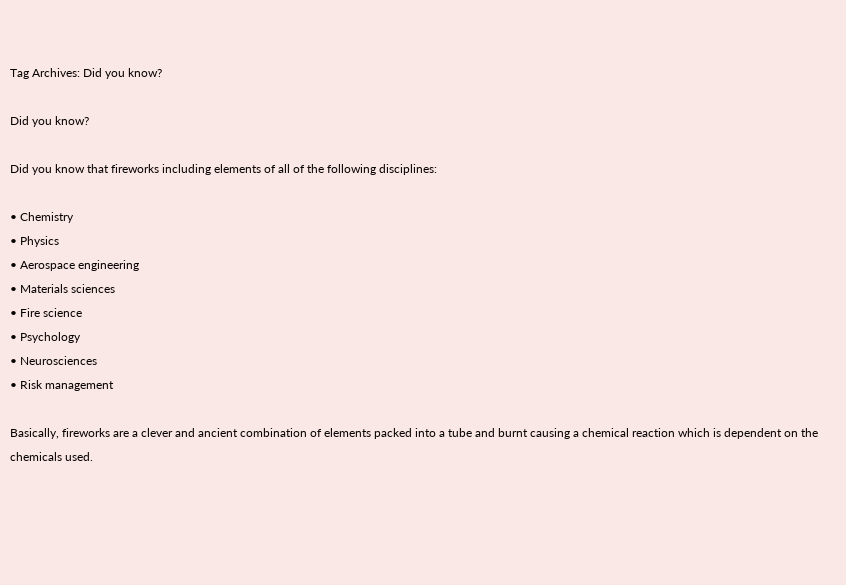Tag Archives: Did you know?

Did you know?

Did you know that fireworks including elements of all of the following disciplines:

• Chemistry
• Physics
• Aerospace engineering
• Materials sciences
• Fire science
• Psychology
• Neurosciences
• Risk management

Basically, fireworks are a clever and ancient combination of elements packed into a tube and burnt causing a chemical reaction which is dependent on the chemicals used.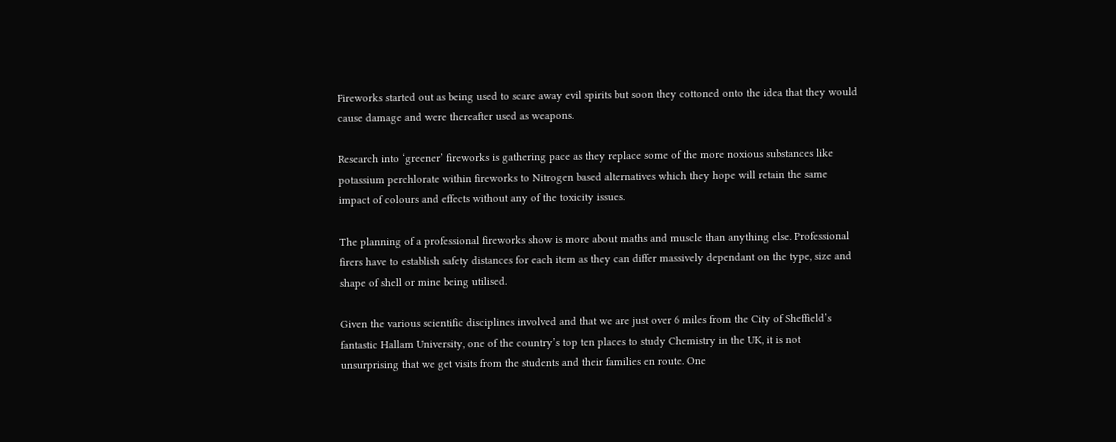Fireworks started out as being used to scare away evil spirits but soon they cottoned onto the idea that they would cause damage and were thereafter used as weapons.

Research into ‘greener’ fireworks is gathering pace as they replace some of the more noxious substances like potassium perchlorate within fireworks to Nitrogen based alternatives which they hope will retain the same impact of colours and effects without any of the toxicity issues.

The planning of a professional fireworks show is more about maths and muscle than anything else. Professional firers have to establish safety distances for each item as they can differ massively dependant on the type, size and shape of shell or mine being utilised.

Given the various scientific disciplines involved and that we are just over 6 miles from the City of Sheffield’s fantastic Hallam University, one of the country’s top ten places to study Chemistry in the UK, it is not unsurprising that we get visits from the students and their families en route. One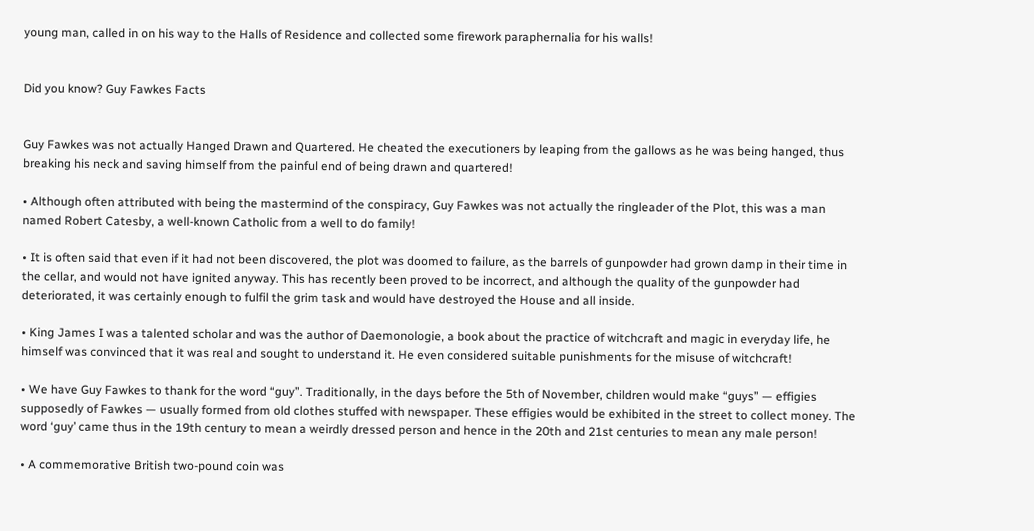young man, called in on his way to the Halls of Residence and collected some firework paraphernalia for his walls!


Did you know? Guy Fawkes Facts


Guy Fawkes was not actually Hanged Drawn and Quartered. He cheated the executioners by leaping from the gallows as he was being hanged, thus breaking his neck and saving himself from the painful end of being drawn and quartered!

• Although often attributed with being the mastermind of the conspiracy, Guy Fawkes was not actually the ringleader of the Plot, this was a man named Robert Catesby, a well-known Catholic from a well to do family!

• It is often said that even if it had not been discovered, the plot was doomed to failure, as the barrels of gunpowder had grown damp in their time in the cellar, and would not have ignited anyway. This has recently been proved to be incorrect, and although the quality of the gunpowder had deteriorated, it was certainly enough to fulfil the grim task and would have destroyed the House and all inside.

• King James I was a talented scholar and was the author of Daemonologie, a book about the practice of witchcraft and magic in everyday life, he himself was convinced that it was real and sought to understand it. He even considered suitable punishments for the misuse of witchcraft!

• We have Guy Fawkes to thank for the word “guy”. Traditionally, in the days before the 5th of November, children would make “guys” — effigies supposedly of Fawkes — usually formed from old clothes stuffed with newspaper. These effigies would be exhibited in the street to collect money. The word ‘guy’ came thus in the 19th century to mean a weirdly dressed person and hence in the 20th and 21st centuries to mean any male person!

• A commemorative British two-pound coin was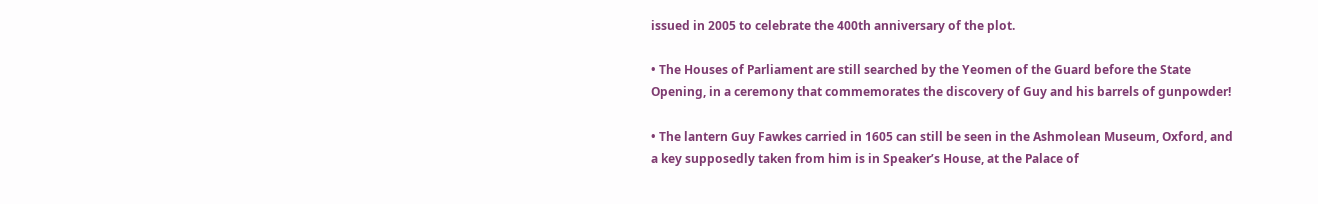issued in 2005 to celebrate the 400th anniversary of the plot.

• The Houses of Parliament are still searched by the Yeomen of the Guard before the State Opening, in a ceremony that commemorates the discovery of Guy and his barrels of gunpowder!

• The lantern Guy Fawkes carried in 1605 can still be seen in the Ashmolean Museum, Oxford, and a key supposedly taken from him is in Speaker’s House, at the Palace of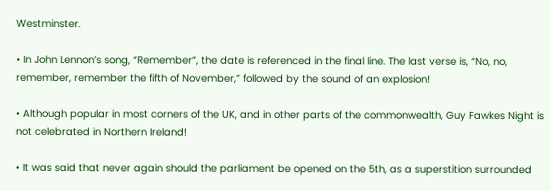Westminster.

• In John Lennon’s song, “Remember”, the date is referenced in the final line. The last verse is, “No, no, remember, remember the fifth of November,” followed by the sound of an explosion!

• Although popular in most corners of the UK, and in other parts of the commonwealth, Guy Fawkes Night is not celebrated in Northern Ireland!

• It was said that never again should the parliament be opened on the 5th, as a superstition surrounded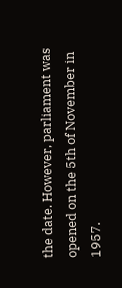the date. However, parliament was opened on the 5th of November in 1957.